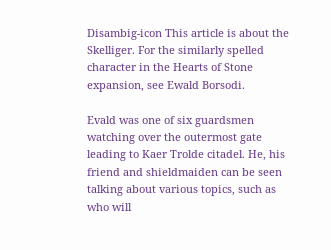Disambig-icon This article is about the Skelliger. For the similarly spelled character in the Hearts of Stone expansion, see Ewald Borsodi.

Evald was one of six guardsmen watching over the outermost gate leading to Kaer Trolde citadel. He, his friend and shieldmaiden can be seen talking about various topics, such as who will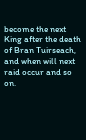become the next King after the death of Bran Tuirseach, and when will next raid occur and so on.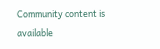Community content is available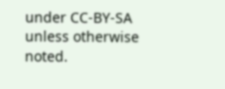under CC-BY-SA unless otherwise noted.